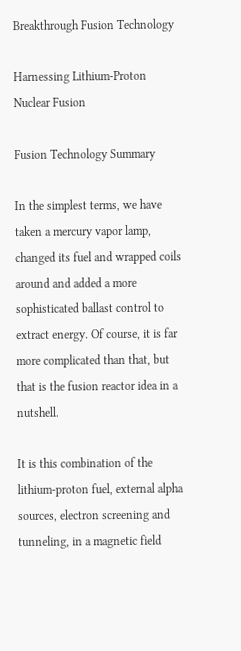Breakthrough Fusion Technology

Harnessing Lithium-Proton Nuclear Fusion

Fusion Technology Summary

In the simplest terms, we have taken a mercury vapor lamp, changed its fuel and wrapped coils around and added a more sophisticated ballast control to extract energy. Of course, it is far more complicated than that, but that is the fusion reactor idea in a nutshell.

It is this combination of the lithium-proton fuel, external alpha sources, electron screening and tunneling, in a magnetic field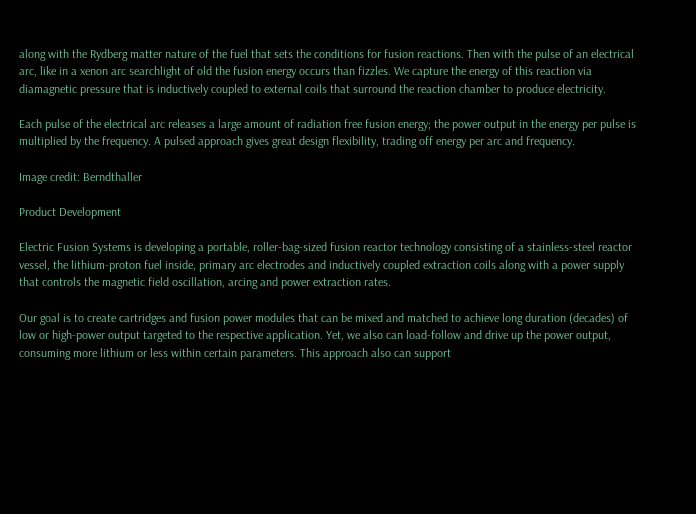along with the Rydberg matter nature of the fuel that sets the conditions for fusion reactions. Then with the pulse of an electrical arc, like in a xenon arc searchlight of old the fusion energy occurs than fizzles. We capture the energy of this reaction via diamagnetic pressure that is inductively coupled to external coils that surround the reaction chamber to produce electricity.

Each pulse of the electrical arc releases a large amount of radiation free fusion energy; the power output in the energy per pulse is multiplied by the frequency. A pulsed approach gives great design flexibility, trading off energy per arc and frequency.

Image credit: Berndthaller

Product Development

Electric Fusion Systems is developing a portable, roller-bag-sized fusion reactor technology consisting of a stainless-steel reactor vessel, the lithium-proton fuel inside, primary arc electrodes and inductively coupled extraction coils along with a power supply that controls the magnetic field oscillation, arcing and power extraction rates.

Our goal is to create cartridges and fusion power modules that can be mixed and matched to achieve long duration (decades) of low or high-power output targeted to the respective application. Yet, we also can load-follow and drive up the power output, consuming more lithium or less within certain parameters. This approach also can support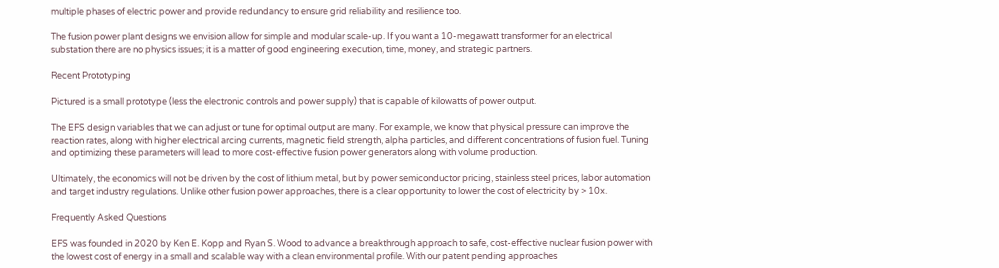multiple phases of electric power and provide redundancy to ensure grid reliability and resilience too.

The fusion power plant designs we envision allow for simple and modular scale-up. If you want a 10-megawatt transformer for an electrical substation there are no physics issues; it is a matter of good engineering execution, time, money, and strategic partners.

Recent Prototyping

Pictured is a small prototype (less the electronic controls and power supply) that is capable of kilowatts of power output.

The EFS design variables that we can adjust or tune for optimal output are many. For example, we know that physical pressure can improve the reaction rates, along with higher electrical arcing currents, magnetic field strength, alpha particles, and different concentrations of fusion fuel. Tuning and optimizing these parameters will lead to more cost-effective fusion power generators along with volume production.

Ultimately, the economics will not be driven by the cost of lithium metal, but by power semiconductor pricing, stainless steel prices, labor automation and target industry regulations. Unlike other fusion power approaches, there is a clear opportunity to lower the cost of electricity by > 10x.

Frequently Asked Questions

EFS was founded in 2020 by Ken E. Kopp and Ryan S. Wood to advance a breakthrough approach to safe, cost-effective nuclear fusion power with the lowest cost of energy in a small and scalable way with a clean environmental profile. With our patent pending approaches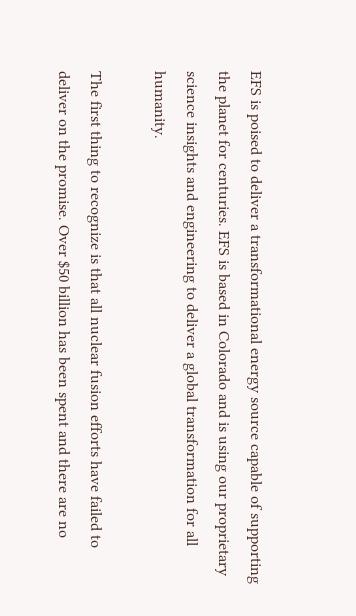EFS is poised to deliver a transformational energy source capable of supporting the planet for centuries. EFS is based in Colorado and is using our proprietary science insights and engineering to deliver a global transformation for all humanity.

The first thing to recognize is that all nuclear fusion efforts have failed to deliver on the promise. Over $50 billion has been spent and there are no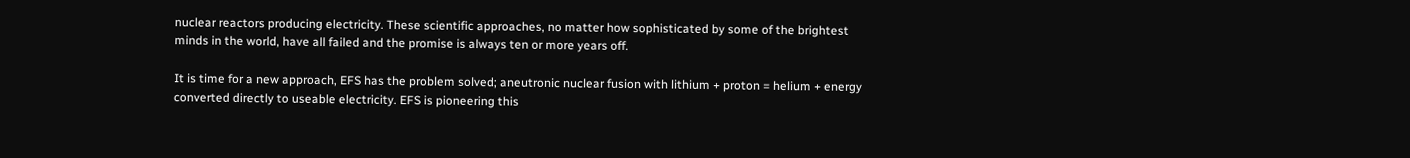nuclear reactors producing electricity. These scientific approaches, no matter how sophisticated by some of the brightest minds in the world, have all failed and the promise is always ten or more years off.

It is time for a new approach, EFS has the problem solved; aneutronic nuclear fusion with lithium + proton = helium + energy converted directly to useable electricity. EFS is pioneering this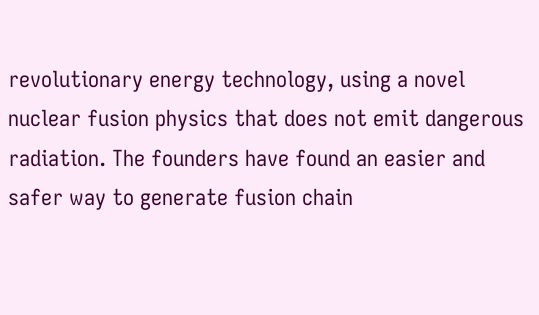revolutionary energy technology, using a novel nuclear fusion physics that does not emit dangerous radiation. The founders have found an easier and safer way to generate fusion chain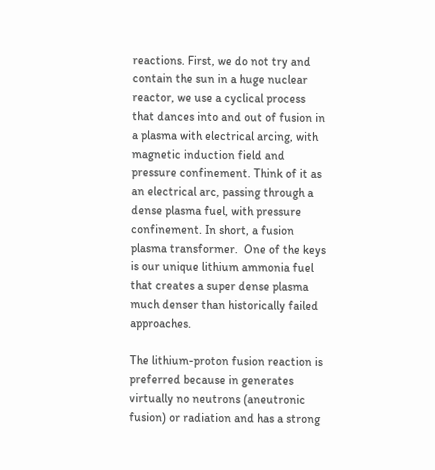reactions. First, we do not try and contain the sun in a huge nuclear reactor, we use a cyclical process that dances into and out of fusion in a plasma with electrical arcing, with magnetic induction field and pressure confinement. Think of it as an electrical arc, passing through a dense plasma fuel, with pressure confinement. In short, a fusion plasma transformer.  One of the keys is our unique lithium ammonia fuel that creates a super dense plasma much denser than historically failed approaches.

The lithium-proton fusion reaction is preferred because in generates virtually no neutrons (aneutronic fusion) or radiation and has a strong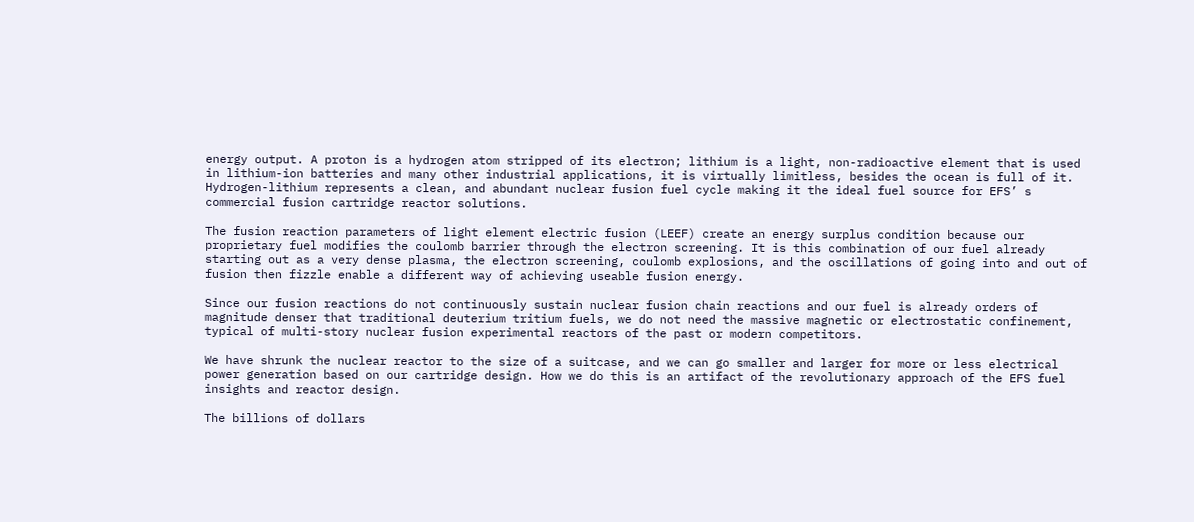energy output. A proton is a hydrogen atom stripped of its electron; lithium is a light, non-radioactive element that is used in lithium-ion batteries and many other industrial applications, it is virtually limitless, besides the ocean is full of it. Hydrogen-lithium represents a clean, and abundant nuclear fusion fuel cycle making it the ideal fuel source for EFS’ s commercial fusion cartridge reactor solutions.

The fusion reaction parameters of light element electric fusion (LEEF) create an energy surplus condition because our proprietary fuel modifies the coulomb barrier through the electron screening. It is this combination of our fuel already starting out as a very dense plasma, the electron screening, coulomb explosions, and the oscillations of going into and out of fusion then fizzle enable a different way of achieving useable fusion energy.

Since our fusion reactions do not continuously sustain nuclear fusion chain reactions and our fuel is already orders of magnitude denser that traditional deuterium tritium fuels, we do not need the massive magnetic or electrostatic confinement, typical of multi-story nuclear fusion experimental reactors of the past or modern competitors.

We have shrunk the nuclear reactor to the size of a suitcase, and we can go smaller and larger for more or less electrical power generation based on our cartridge design. How we do this is an artifact of the revolutionary approach of the EFS fuel insights and reactor design.

The billions of dollars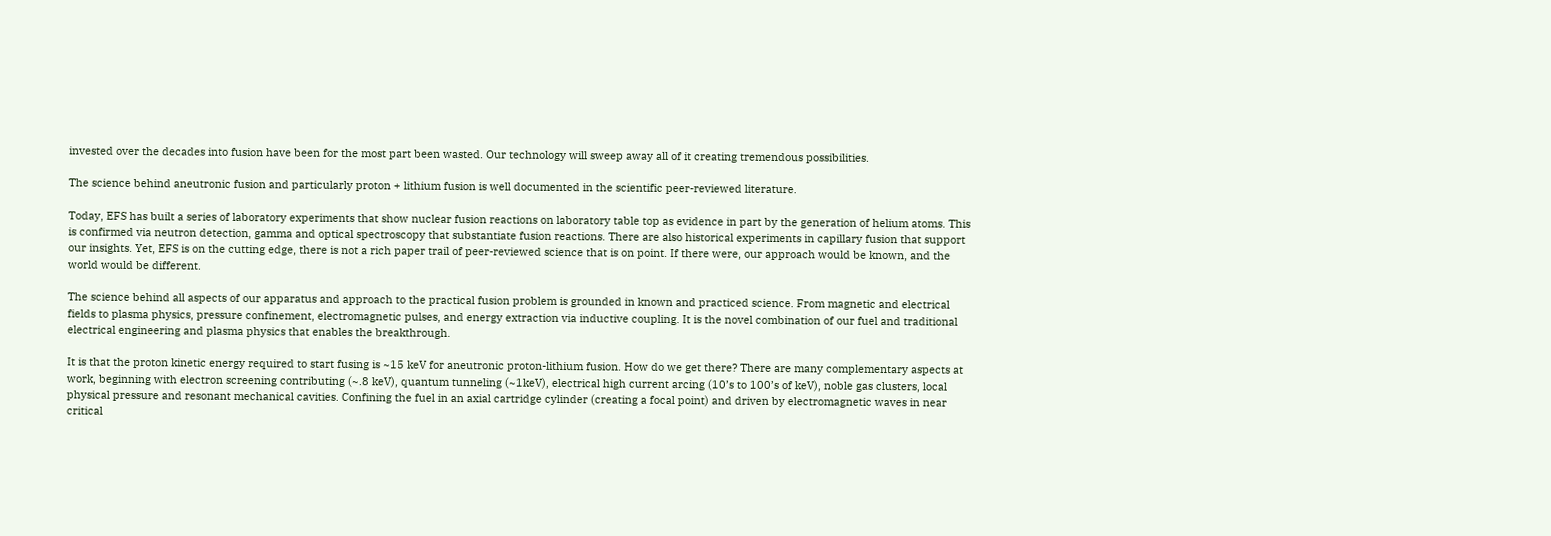invested over the decades into fusion have been for the most part been wasted. Our technology will sweep away all of it creating tremendous possibilities.

The science behind aneutronic fusion and particularly proton + lithium fusion is well documented in the scientific peer-reviewed literature.

Today, EFS has built a series of laboratory experiments that show nuclear fusion reactions on laboratory table top as evidence in part by the generation of helium atoms. This is confirmed via neutron detection, gamma and optical spectroscopy that substantiate fusion reactions. There are also historical experiments in capillary fusion that support our insights. Yet, EFS is on the cutting edge, there is not a rich paper trail of peer-reviewed science that is on point. If there were, our approach would be known, and the world would be different.

The science behind all aspects of our apparatus and approach to the practical fusion problem is grounded in known and practiced science. From magnetic and electrical fields to plasma physics, pressure confinement, electromagnetic pulses, and energy extraction via inductive coupling. It is the novel combination of our fuel and traditional electrical engineering and plasma physics that enables the breakthrough.

It is that the proton kinetic energy required to start fusing is ~15 keV for aneutronic proton-lithium fusion. How do we get there? There are many complementary aspects at work, beginning with electron screening contributing (~.8 keV), quantum tunneling (~1keV), electrical high current arcing (10’s to 100’s of keV), noble gas clusters, local physical pressure and resonant mechanical cavities. Confining the fuel in an axial cartridge cylinder (creating a focal point) and driven by electromagnetic waves in near critical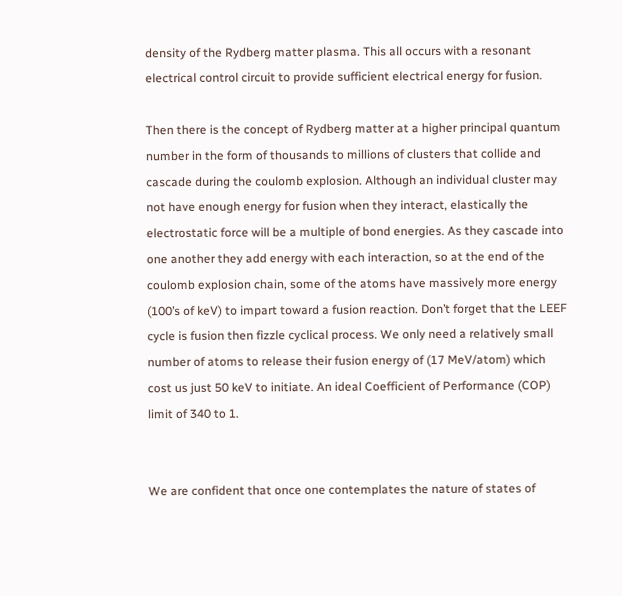density of the Rydberg matter plasma. This all occurs with a resonant electrical control circuit to provide sufficient electrical energy for fusion.

Then there is the concept of Rydberg matter at a higher principal quantum number in the form of thousands to millions of clusters that collide and cascade during the coulomb explosion. Although an individual cluster may not have enough energy for fusion when they interact, elastically the electrostatic force will be a multiple of bond energies. As they cascade into one another they add energy with each interaction, so at the end of the coulomb explosion chain, some of the atoms have massively more energy (100’s of keV) to impart toward a fusion reaction. Don’t forget that the LEEF cycle is fusion then fizzle cyclical process. We only need a relatively small number of atoms to release their fusion energy of (17 MeV/atom) which cost us just 50 keV to initiate. An ideal Coefficient of Performance (COP) limit of 340 to 1.


We are confident that once one contemplates the nature of states of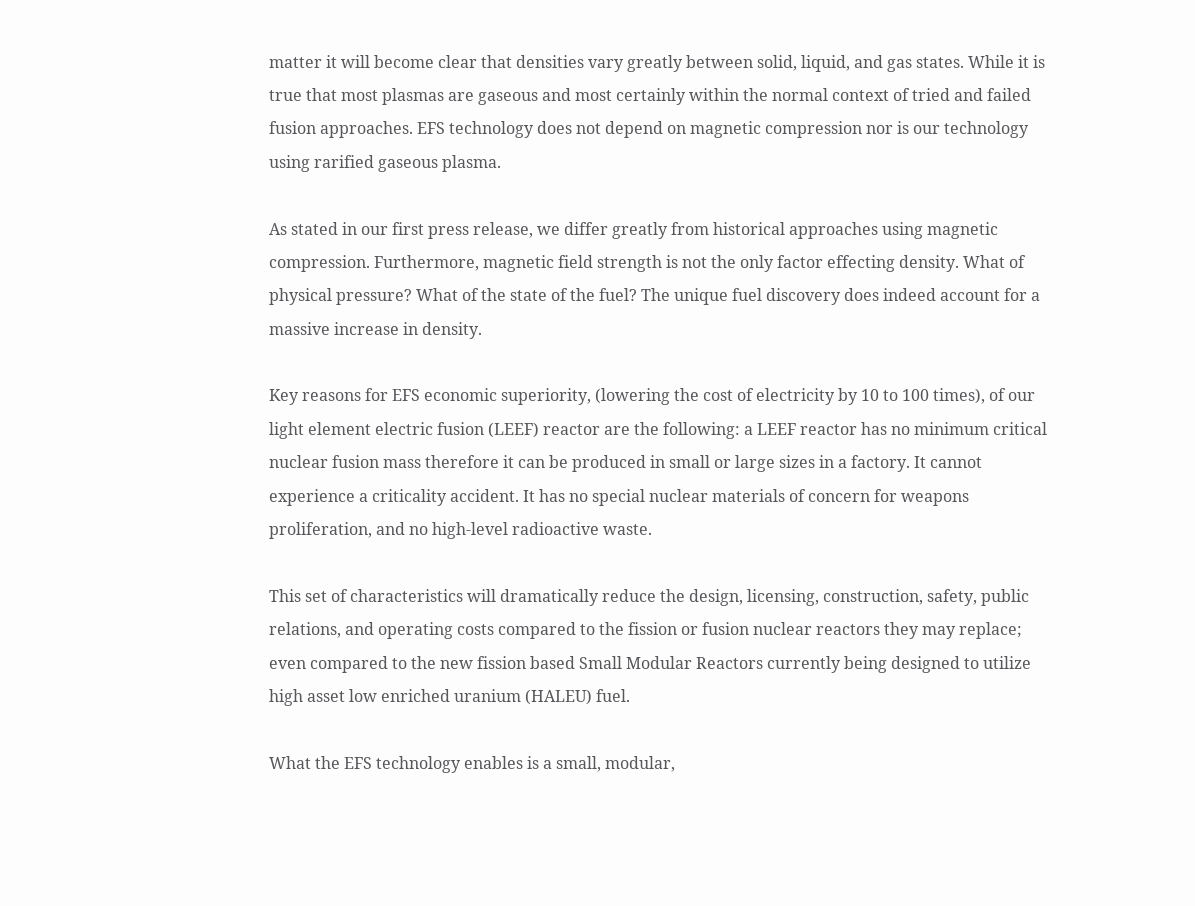matter it will become clear that densities vary greatly between solid, liquid, and gas states. While it is true that most plasmas are gaseous and most certainly within the normal context of tried and failed fusion approaches. EFS technology does not depend on magnetic compression nor is our technology using rarified gaseous plasma.

As stated in our first press release, we differ greatly from historical approaches using magnetic compression. Furthermore, magnetic field strength is not the only factor effecting density. What of physical pressure? What of the state of the fuel? The unique fuel discovery does indeed account for a massive increase in density.

Key reasons for EFS economic superiority, (lowering the cost of electricity by 10 to 100 times), of our light element electric fusion (LEEF) reactor are the following: a LEEF reactor has no minimum critical nuclear fusion mass therefore it can be produced in small or large sizes in a factory. It cannot experience a criticality accident. It has no special nuclear materials of concern for weapons proliferation, and no high-level radioactive waste.

This set of characteristics will dramatically reduce the design, licensing, construction, safety, public relations, and operating costs compared to the fission or fusion nuclear reactors they may replace; even compared to the new fission based Small Modular Reactors currently being designed to utilize high asset low enriched uranium (HALEU) fuel.

What the EFS technology enables is a small, modular,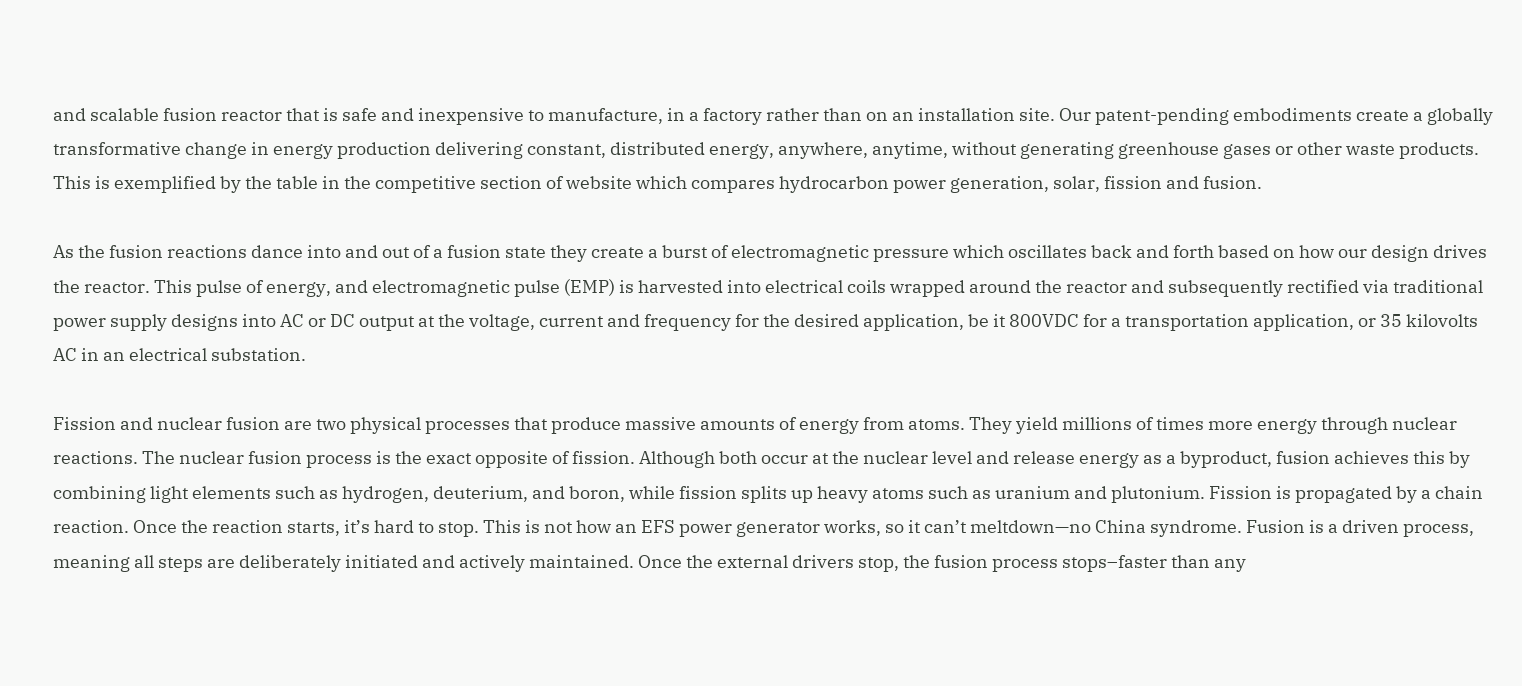and scalable fusion reactor that is safe and inexpensive to manufacture, in a factory rather than on an installation site. Our patent-pending embodiments create a globally transformative change in energy production delivering constant, distributed energy, anywhere, anytime, without generating greenhouse gases or other waste products.  This is exemplified by the table in the competitive section of website which compares hydrocarbon power generation, solar, fission and fusion.

As the fusion reactions dance into and out of a fusion state they create a burst of electromagnetic pressure which oscillates back and forth based on how our design drives the reactor. This pulse of energy, and electromagnetic pulse (EMP) is harvested into electrical coils wrapped around the reactor and subsequently rectified via traditional power supply designs into AC or DC output at the voltage, current and frequency for the desired application, be it 800VDC for a transportation application, or 35 kilovolts AC in an electrical substation.

Fission and nuclear fusion are two physical processes that produce massive amounts of energy from atoms. They yield millions of times more energy through nuclear reactions. The nuclear fusion process is the exact opposite of fission. Although both occur at the nuclear level and release energy as a byproduct, fusion achieves this by combining light elements such as hydrogen, deuterium, and boron, while fission splits up heavy atoms such as uranium and plutonium. Fission is propagated by a chain reaction. Once the reaction starts, it’s hard to stop. This is not how an EFS power generator works, so it can’t meltdown—no China syndrome. Fusion is a driven process, meaning all steps are deliberately initiated and actively maintained. Once the external drivers stop, the fusion process stops–faster than any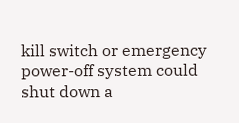kill switch or emergency power-off system could shut down a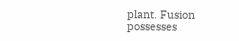plant. Fusion possesses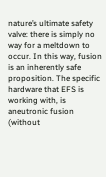nature’s ultimate safety valve: there is simply no way for a meltdown to occur. In this way, fusion is an inherently safe proposition. The specific hardware that EFS is working with, is aneutronic fusion (without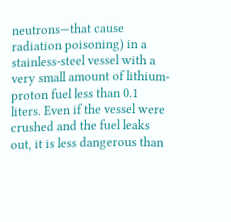neutrons—that cause radiation poisoning) in a stainless-steel vessel with a very small amount of lithium-proton fuel less than 0.1 liters. Even if the vessel were crushed and the fuel leaks out, it is less dangerous than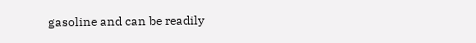gasoline and can be readily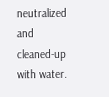neutralized and cleaned-up with water.